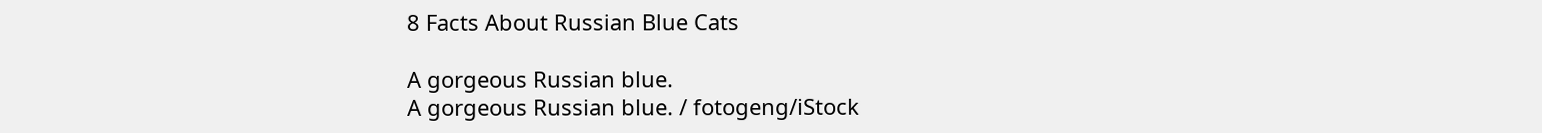8 Facts About Russian Blue Cats

A gorgeous Russian blue.
A gorgeous Russian blue. / fotogeng/iStock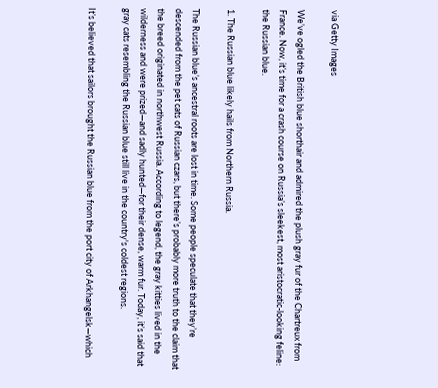via Getty Images

We’ve ogled the British blue shorthair and admired the plush gray fur of the Chartreux from France. Now, it’s time for a crash course on Russia’s sleekest, most aristocratic-looking feline: the Russian blue.

1. The Russian blue likely hails from Northern Russia.

The Russian blue’s ancestral roots are lost in time. Some people speculate that they’re descended from the pet cats of Russian czars, but there’s probably more truth to the claim that the breed originated in northwest Russia. According to legend, the gray kitties lived in the wilderness and were prized—and sadly hunted—for their dense, warm fur. Today, it’s said that gray cats resembling the Russian blue still live in the country's coldest regions.

It’s believed that sailors brought the Russian blue from the port city of Arkhangelsk—which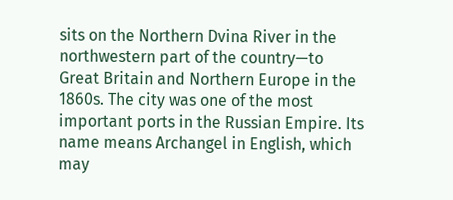sits on the Northern Dvina River in the northwestern part of the country—to Great Britain and Northern Europe in the 1860s. The city was one of the most important ports in the Russian Empire. Its name means Archangel in English, which may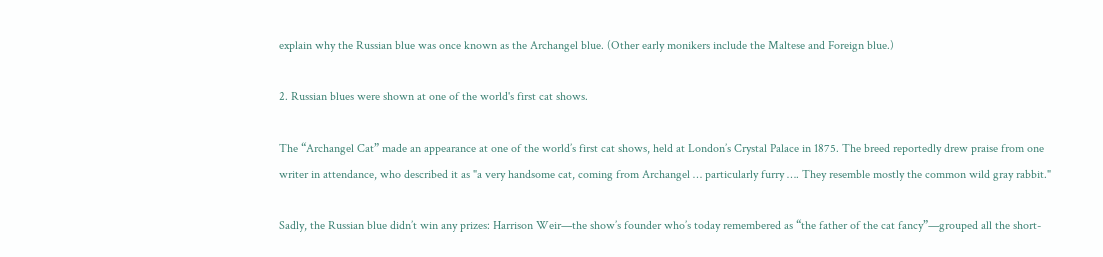explain why the Russian blue was once known as the Archangel blue. (Other early monikers include the Maltese and Foreign blue.)

2. Russian blues were shown at one of the world's first cat shows.

The “Archangel Cat” made an appearance at one of the world’s first cat shows, held at London’s Crystal Palace in 1875. The breed reportedly drew praise from one writer in attendance, who described it as "a very handsome cat, coming from Archangel … particularly furry …. They resemble mostly the common wild gray rabbit."

Sadly, the Russian blue didn’t win any prizes: Harrison Weir—the show’s founder who’s today remembered as “the father of the cat fancy”—grouped all the short-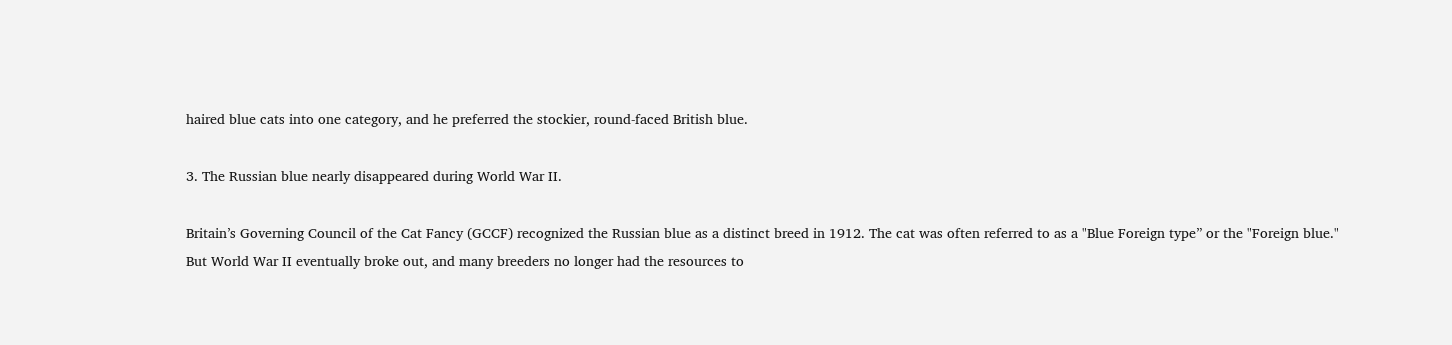haired blue cats into one category, and he preferred the stockier, round-faced British blue.

3. The Russian blue nearly disappeared during World War II.

Britain’s Governing Council of the Cat Fancy (GCCF) recognized the Russian blue as a distinct breed in 1912. The cat was often referred to as a "Blue Foreign type” or the "Foreign blue." But World War II eventually broke out, and many breeders no longer had the resources to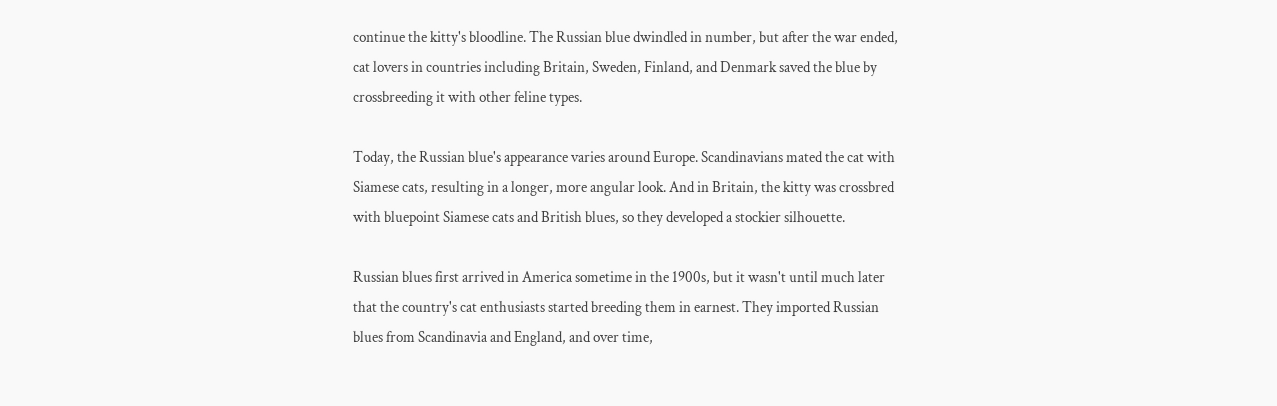continue the kitty's bloodline. The Russian blue dwindled in number, but after the war ended, cat lovers in countries including Britain, Sweden, Finland, and Denmark saved the blue by crossbreeding it with other feline types.

Today, the Russian blue's appearance varies around Europe. Scandinavians mated the cat with Siamese cats, resulting in a longer, more angular look. And in Britain, the kitty was crossbred with bluepoint Siamese cats and British blues, so they developed a stockier silhouette.

Russian blues first arrived in America sometime in the 1900s, but it wasn't until much later that the country's cat enthusiasts started breeding them in earnest. They imported Russian blues from Scandinavia and England, and over time,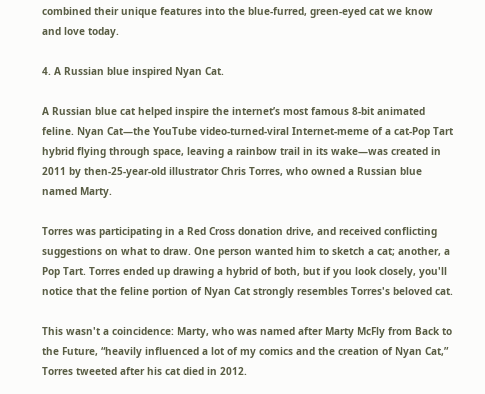combined their unique features into the blue-furred, green-eyed cat we know and love today.

4. A Russian blue inspired Nyan Cat.

A Russian blue cat helped inspire the internet’s most famous 8-bit animated feline. Nyan Cat—the YouTube video-turned-viral Internet-meme of a cat-Pop Tart hybrid flying through space, leaving a rainbow trail in its wake—was created in 2011 by then-25-year-old illustrator Chris Torres, who owned a Russian blue named Marty.

Torres was participating in a Red Cross donation drive, and received conflicting suggestions on what to draw. One person wanted him to sketch a cat; another, a Pop Tart. Torres ended up drawing a hybrid of both, but if you look closely, you'll notice that the feline portion of Nyan Cat strongly resembles Torres's beloved cat.

This wasn't a coincidence: Marty, who was named after Marty McFly from Back to the Future, “heavily influenced a lot of my comics and the creation of Nyan Cat,” Torres tweeted after his cat died in 2012.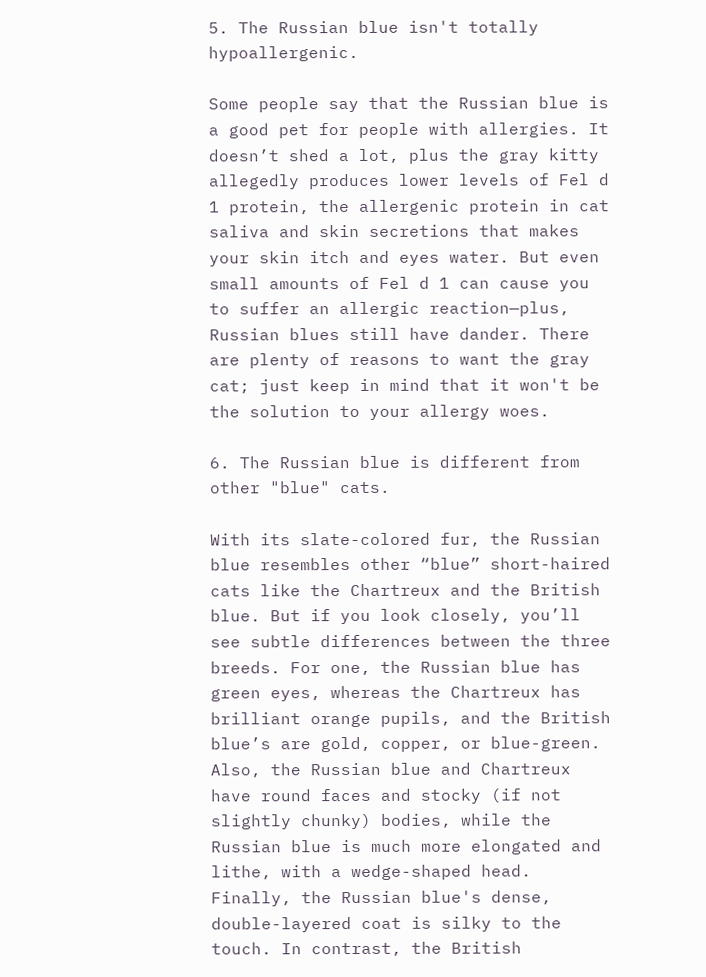5. The Russian blue isn't totally hypoallergenic.

Some people say that the Russian blue is a good pet for people with allergies. It doesn’t shed a lot, plus the gray kitty allegedly produces lower levels of Fel d 1 protein, the allergenic protein in cat saliva and skin secretions that makes your skin itch and eyes water. But even small amounts of Fel d 1 can cause you to suffer an allergic reaction—plus, Russian blues still have dander. There are plenty of reasons to want the gray cat; just keep in mind that it won't be the solution to your allergy woes.

6. The Russian blue is different from other "blue" cats.

With its slate-colored fur, the Russian blue resembles other “blue” short-haired cats like the Chartreux and the British blue. But if you look closely, you’ll see subtle differences between the three breeds. For one, the Russian blue has green eyes, whereas the Chartreux has brilliant orange pupils, and the British blue’s are gold, copper, or blue-green. Also, the Russian blue and Chartreux have round faces and stocky (if not slightly chunky) bodies, while the Russian blue is much more elongated and lithe, with a wedge-shaped head. Finally, the Russian blue's dense, double-layered coat is silky to the touch. In contrast, the British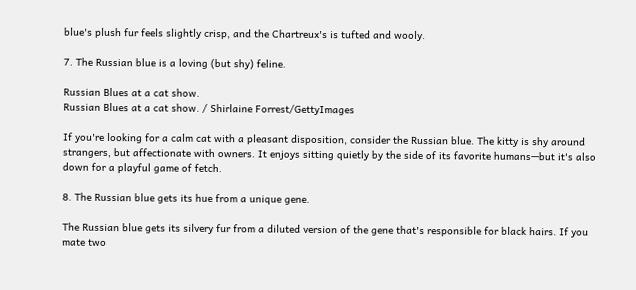blue's plush fur feels slightly crisp, and the Chartreux's is tufted and wooly.

7. The Russian blue is a loving (but shy) feline.

Russian Blues at a cat show.
Russian Blues at a cat show. / Shirlaine Forrest/GettyImages

If you're looking for a calm cat with a pleasant disposition, consider the Russian blue. The kitty is shy around strangers, but affectionate with owners. It enjoys sitting quietly by the side of its favorite humans—but it's also down for a playful game of fetch.

8. The Russian blue gets its hue from a unique gene.

The Russian blue gets its silvery fur from a diluted version of the gene that's responsible for black hairs. If you mate two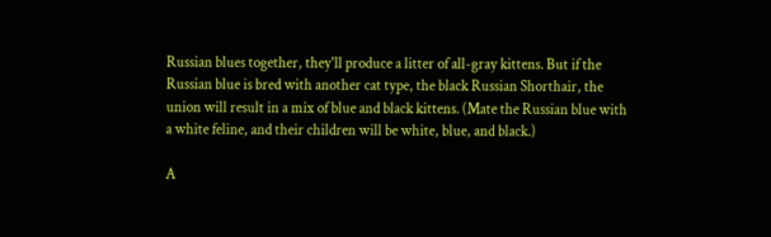Russian blues together, they'll produce a litter of all-gray kittens. But if the Russian blue is bred with another cat type, the black Russian Shorthair, the union will result in a mix of blue and black kittens. (Mate the Russian blue with a white feline, and their children will be white, blue, and black.)

A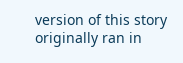version of this story originally ran in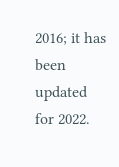2016; it has been updated for 2022.